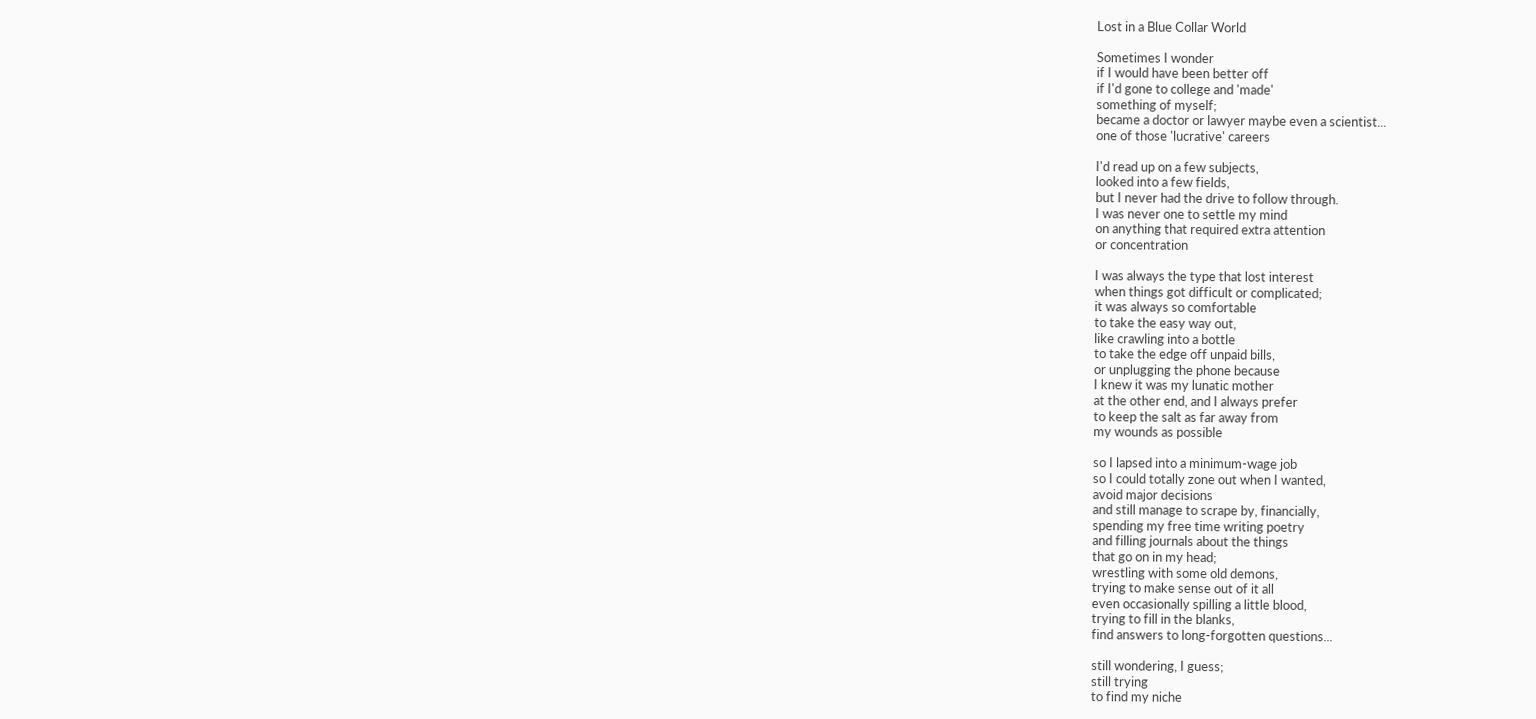Lost in a Blue Collar World

Sometimes I wonder
if I would have been better off
if I'd gone to college and 'made'
something of myself;
became a doctor or lawyer maybe even a scientist...
one of those 'lucrative' careers

I'd read up on a few subjects,
looked into a few fields,
but I never had the drive to follow through.
I was never one to settle my mind
on anything that required extra attention
or concentration

I was always the type that lost interest
when things got difficult or complicated;
it was always so comfortable
to take the easy way out,
like crawling into a bottle
to take the edge off unpaid bills,
or unplugging the phone because
I knew it was my lunatic mother
at the other end, and I always prefer
to keep the salt as far away from
my wounds as possible

so I lapsed into a minimum-wage job
so I could totally zone out when I wanted,
avoid major decisions
and still manage to scrape by, financially,
spending my free time writing poetry
and filling journals about the things
that go on in my head;
wrestling with some old demons,
trying to make sense out of it all
even occasionally spilling a little blood,
trying to fill in the blanks,
find answers to long-forgotten questions...

still wondering, I guess;
still trying
to find my niche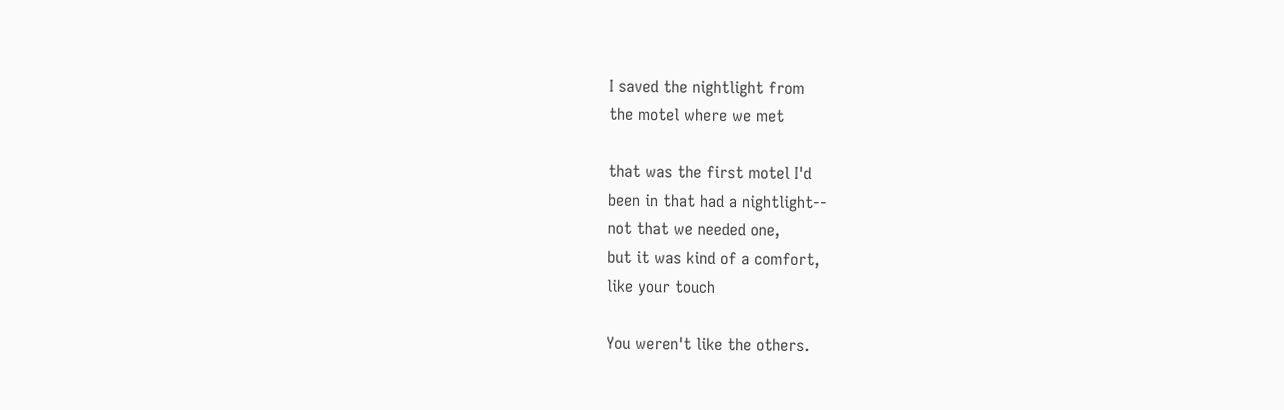I saved the nightlight from
the motel where we met

that was the first motel I'd
been in that had a nightlight--
not that we needed one,
but it was kind of a comfort,
like your touch

You weren't like the others.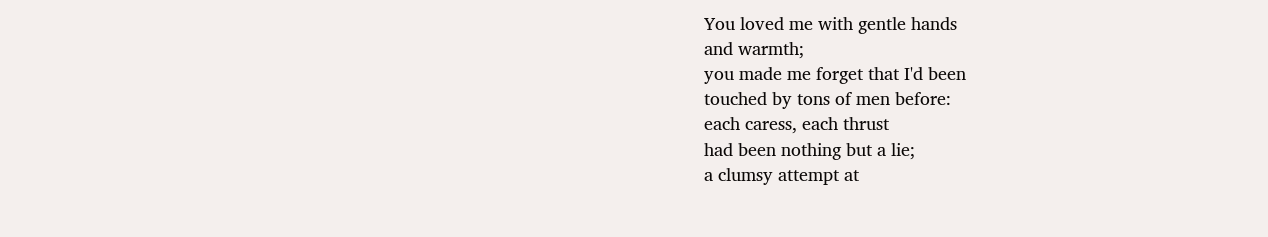You loved me with gentle hands
and warmth;
you made me forget that I'd been
touched by tons of men before:
each caress, each thrust
had been nothing but a lie;
a clumsy attempt at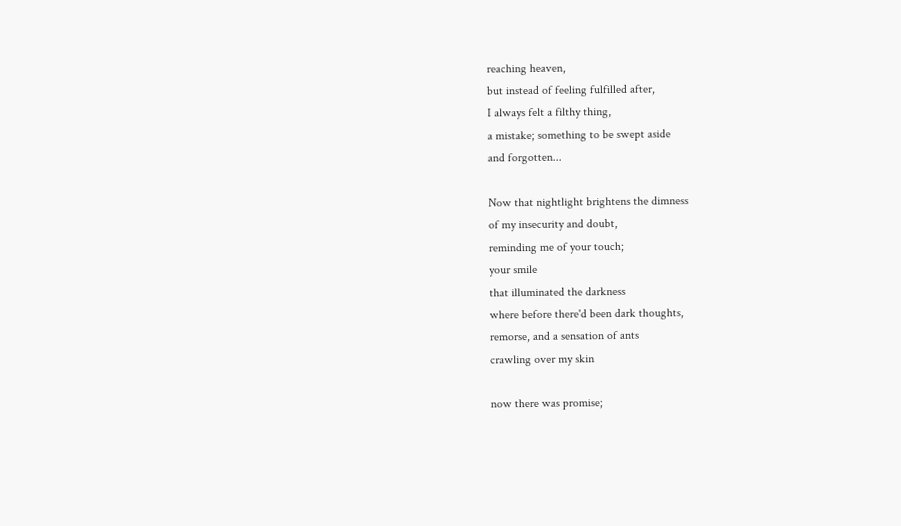reaching heaven,
but instead of feeling fulfilled after,
I always felt a filthy thing,
a mistake; something to be swept aside
and forgotten...

Now that nightlight brightens the dimness
of my insecurity and doubt,
reminding me of your touch;
your smile
that illuminated the darkness
where before there'd been dark thoughts,
remorse, and a sensation of ants
crawling over my skin

now there was promise;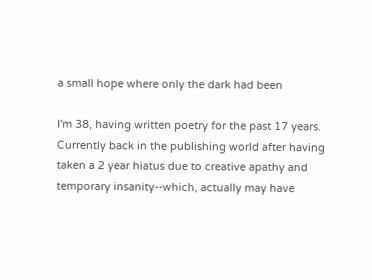a small hope where only the dark had been

I'm 38, having written poetry for the past 17 years.
Currently back in the publishing world after having
taken a 2 year hiatus due to creative apathy and
temporary insanity--which, actually may have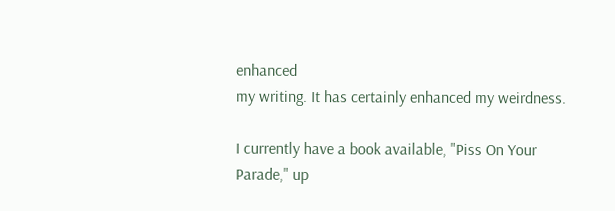enhanced
my writing. It has certainly enhanced my weirdness.

I currently have a book available, "Piss On Your
Parade," up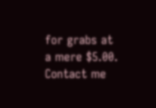for grabs at a mere $5.00. Contact me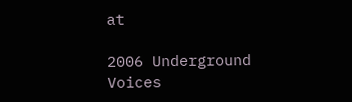at

2006 Underground Voices